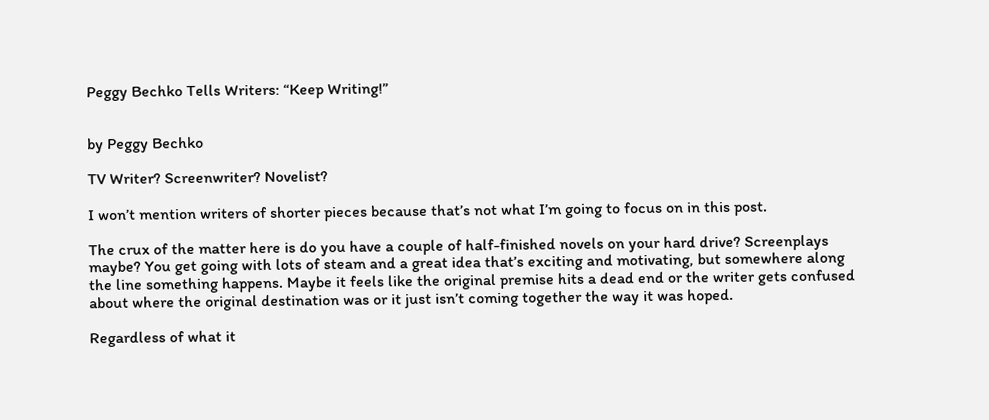Peggy Bechko Tells Writers: “Keep Writing!”


by Peggy Bechko

TV Writer? Screenwriter? Novelist?

I won’t mention writers of shorter pieces because that’s not what I’m going to focus on in this post.

The crux of the matter here is do you have a couple of half-finished novels on your hard drive? Screenplays maybe? You get going with lots of steam and a great idea that’s exciting and motivating, but somewhere along the line something happens. Maybe it feels like the original premise hits a dead end or the writer gets confused about where the original destination was or it just isn’t coming together the way it was hoped.

Regardless of what it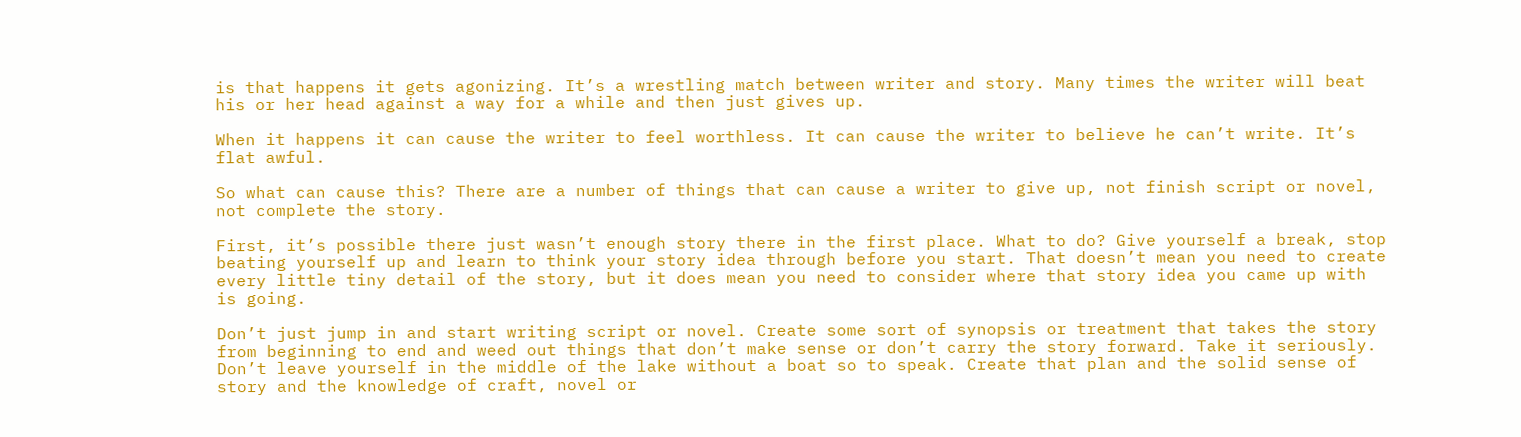is that happens it gets agonizing. It’s a wrestling match between writer and story. Many times the writer will beat his or her head against a way for a while and then just gives up.

When it happens it can cause the writer to feel worthless. It can cause the writer to believe he can’t write. It’s flat awful.

So what can cause this? There are a number of things that can cause a writer to give up, not finish script or novel, not complete the story.

First, it’s possible there just wasn’t enough story there in the first place. What to do? Give yourself a break, stop beating yourself up and learn to think your story idea through before you start. That doesn’t mean you need to create every little tiny detail of the story, but it does mean you need to consider where that story idea you came up with is going.

Don’t just jump in and start writing script or novel. Create some sort of synopsis or treatment that takes the story from beginning to end and weed out things that don’t make sense or don’t carry the story forward. Take it seriously. Don’t leave yourself in the middle of the lake without a boat so to speak. Create that plan and the solid sense of story and the knowledge of craft, novel or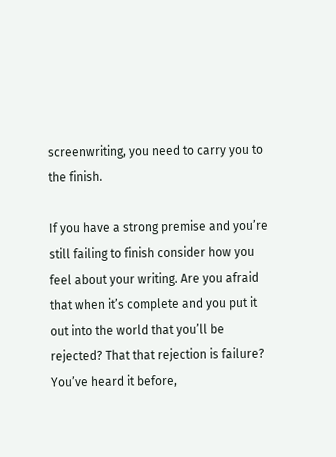screenwriting, you need to carry you to the finish.

If you have a strong premise and you’re still failing to finish consider how you feel about your writing. Are you afraid that when it’s complete and you put it out into the world that you’ll be rejected? That that rejection is failure? You’ve heard it before,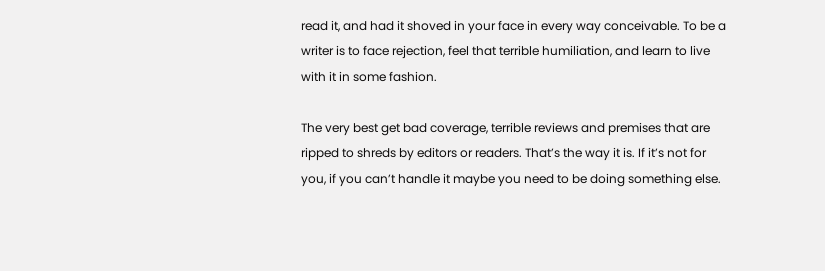read it, and had it shoved in your face in every way conceivable. To be a writer is to face rejection, feel that terrible humiliation, and learn to live with it in some fashion.

The very best get bad coverage, terrible reviews and premises that are ripped to shreds by editors or readers. That’s the way it is. If it’s not for you, if you can’t handle it maybe you need to be doing something else.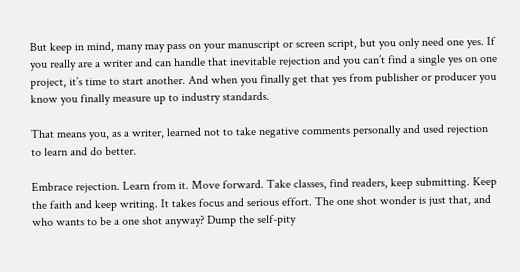But keep in mind, many may pass on your manuscript or screen script, but you only need one yes. If you really are a writer and can handle that inevitable rejection and you can’t find a single yes on one project, it’s time to start another. And when you finally get that yes from publisher or producer you know you finally measure up to industry standards.

That means you, as a writer, learned not to take negative comments personally and used rejection to learn and do better.

Embrace rejection. Learn from it. Move forward. Take classes, find readers, keep submitting. Keep the faith and keep writing. It takes focus and serious effort. The one shot wonder is just that, and who wants to be a one shot anyway? Dump the self-pity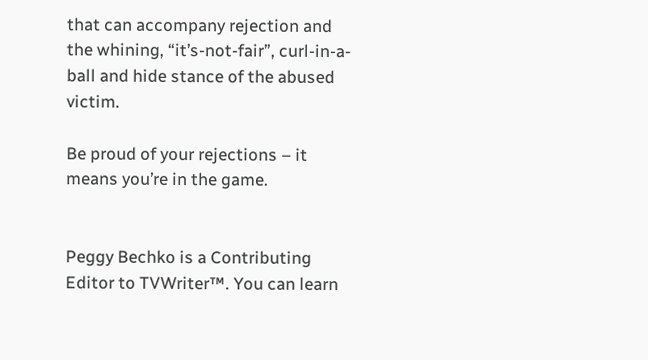that can accompany rejection and the whining, “it’s-not-fair”, curl-in-a-ball and hide stance of the abused victim.

Be proud of your rejections – it means you’re in the game.


Peggy Bechko is a Contributing Editor to TVWriter™. You can learn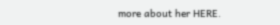more about her HERE.